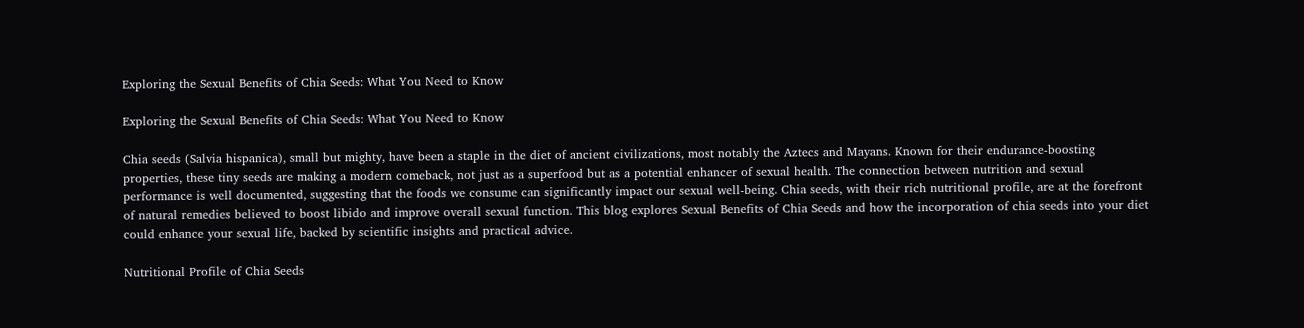Exploring the Sexual Benefits of Chia Seeds: What You Need to Know

Exploring the Sexual Benefits of Chia Seeds: What You Need to Know

Chia seeds (Salvia hispanica), small but mighty, have been a staple in the diet of ancient civilizations, most notably the Aztecs and Mayans. Known for their endurance-boosting properties, these tiny seeds are making a modern comeback, not just as a superfood but as a potential enhancer of sexual health. The connection between nutrition and sexual performance is well documented, suggesting that the foods we consume can significantly impact our sexual well-being. Chia seeds, with their rich nutritional profile, are at the forefront of natural remedies believed to boost libido and improve overall sexual function. This blog explores Sexual Benefits of Chia Seeds and how the incorporation of chia seeds into your diet could enhance your sexual life, backed by scientific insights and practical advice.

Nutritional Profile of Chia Seeds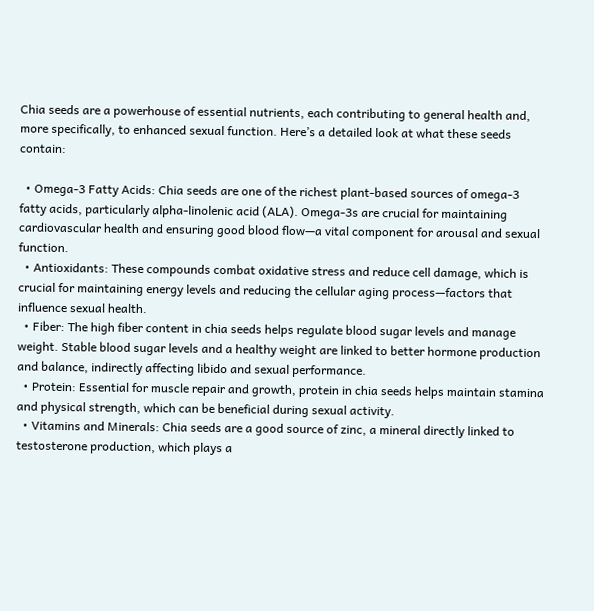Chia seeds are a powerhouse of essential nutrients, each contributing to general health and, more specifically, to enhanced sexual function. Here’s a detailed look at what these seeds contain:

  • Omega-3 Fatty Acids: Chia seeds are one of the richest plant-based sources of omega-3 fatty acids, particularly alpha-linolenic acid (ALA). Omega-3s are crucial for maintaining cardiovascular health and ensuring good blood flow—a vital component for arousal and sexual function.
  • Antioxidants: These compounds combat oxidative stress and reduce cell damage, which is crucial for maintaining energy levels and reducing the cellular aging process—factors that influence sexual health.
  • Fiber: The high fiber content in chia seeds helps regulate blood sugar levels and manage weight. Stable blood sugar levels and a healthy weight are linked to better hormone production and balance, indirectly affecting libido and sexual performance.
  • Protein: Essential for muscle repair and growth, protein in chia seeds helps maintain stamina and physical strength, which can be beneficial during sexual activity.
  • Vitamins and Minerals: Chia seeds are a good source of zinc, a mineral directly linked to testosterone production, which plays a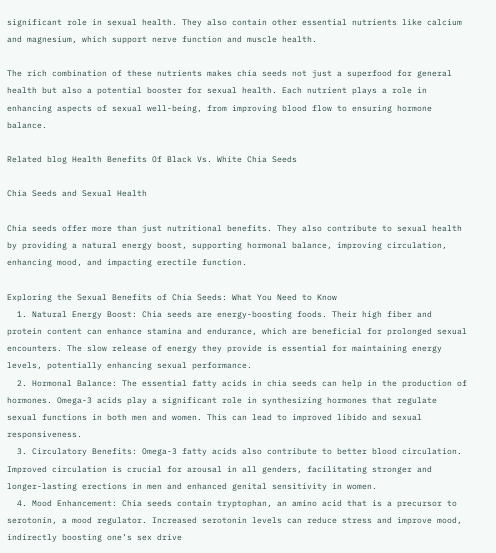significant role in sexual health. They also contain other essential nutrients like calcium and magnesium, which support nerve function and muscle health.

The rich combination of these nutrients makes chia seeds not just a superfood for general health but also a potential booster for sexual health. Each nutrient plays a role in enhancing aspects of sexual well-being, from improving blood flow to ensuring hormone balance.

Related blog Health Benefits Of Black Vs. White Chia Seeds

Chia Seeds and Sexual Health

Chia seeds offer more than just nutritional benefits. They also contribute to sexual health by providing a natural energy boost, supporting hormonal balance, improving circulation, enhancing mood, and impacting erectile function.

Exploring the Sexual Benefits of Chia Seeds: What You Need to Know
  1. Natural Energy Boost: Chia seeds are energy-boosting foods. Their high fiber and protein content can enhance stamina and endurance, which are beneficial for prolonged sexual encounters. The slow release of energy they provide is essential for maintaining energy levels, potentially enhancing sexual performance.
  2. Hormonal Balance: The essential fatty acids in chia seeds can help in the production of hormones. Omega-3 acids play a significant role in synthesizing hormones that regulate sexual functions in both men and women. This can lead to improved libido and sexual responsiveness.
  3. Circulatory Benefits: Omega-3 fatty acids also contribute to better blood circulation. Improved circulation is crucial for arousal in all genders, facilitating stronger and longer-lasting erections in men and enhanced genital sensitivity in women.
  4. Mood Enhancement: Chia seeds contain tryptophan, an amino acid that is a precursor to serotonin, a mood regulator. Increased serotonin levels can reduce stress and improve mood, indirectly boosting one’s sex drive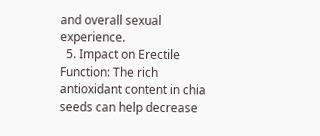and overall sexual experience.
  5. Impact on Erectile Function: The rich antioxidant content in chia seeds can help decrease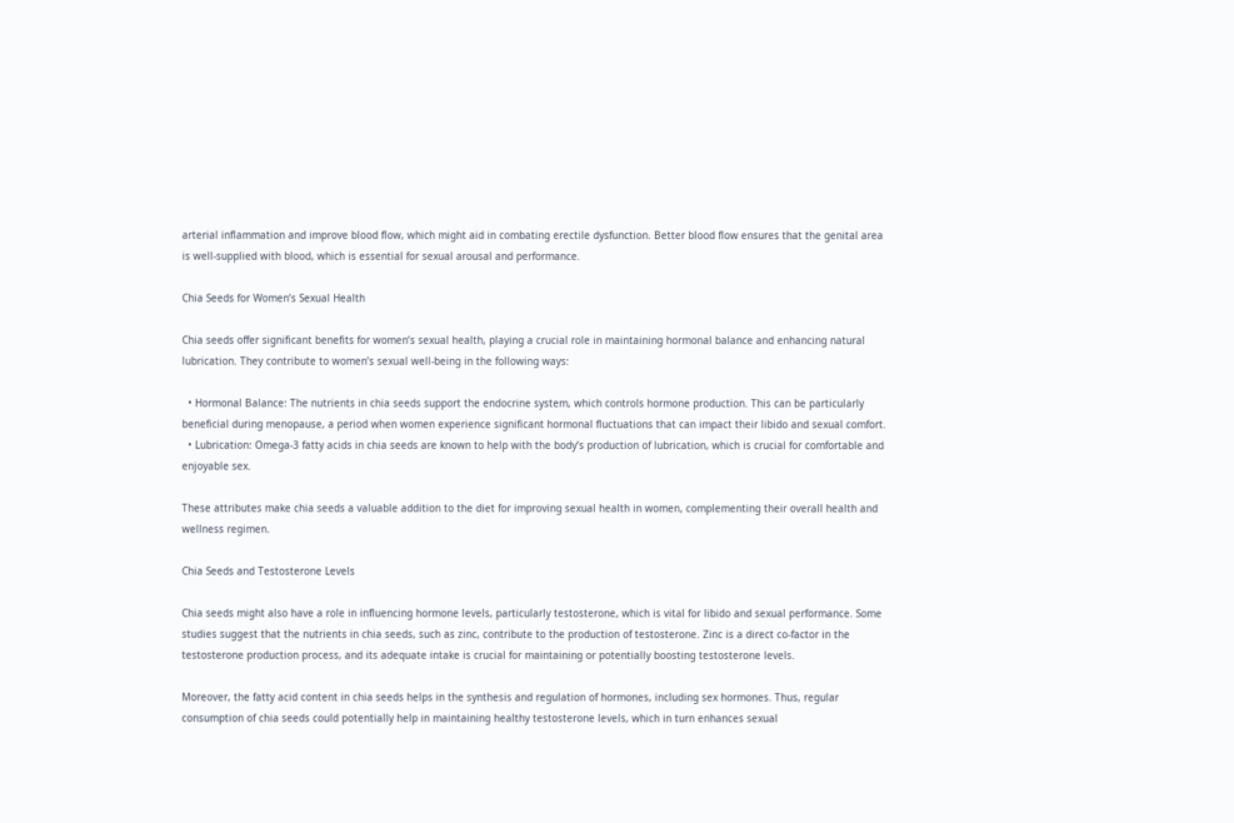arterial inflammation and improve blood flow, which might aid in combating erectile dysfunction. Better blood flow ensures that the genital area is well-supplied with blood, which is essential for sexual arousal and performance.

Chia Seeds for Women’s Sexual Health

Chia seeds offer significant benefits for women’s sexual health, playing a crucial role in maintaining hormonal balance and enhancing natural lubrication. They contribute to women’s sexual well-being in the following ways:

  • Hormonal Balance: The nutrients in chia seeds support the endocrine system, which controls hormone production. This can be particularly beneficial during menopause, a period when women experience significant hormonal fluctuations that can impact their libido and sexual comfort.
  • Lubrication: Omega-3 fatty acids in chia seeds are known to help with the body’s production of lubrication, which is crucial for comfortable and enjoyable sex.

These attributes make chia seeds a valuable addition to the diet for improving sexual health in women, complementing their overall health and wellness regimen.

Chia Seeds and Testosterone Levels

Chia seeds might also have a role in influencing hormone levels, particularly testosterone, which is vital for libido and sexual performance. Some studies suggest that the nutrients in chia seeds, such as zinc, contribute to the production of testosterone. Zinc is a direct co-factor in the testosterone production process, and its adequate intake is crucial for maintaining or potentially boosting testosterone levels.

Moreover, the fatty acid content in chia seeds helps in the synthesis and regulation of hormones, including sex hormones. Thus, regular consumption of chia seeds could potentially help in maintaining healthy testosterone levels, which in turn enhances sexual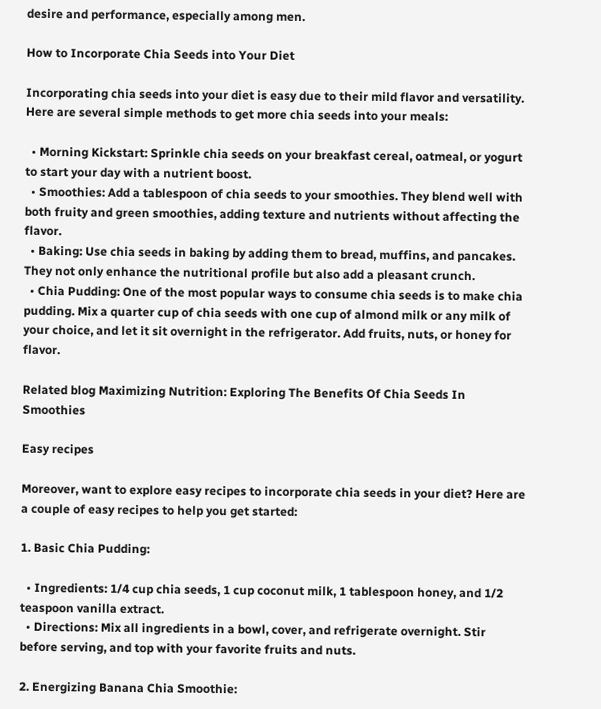desire and performance, especially among men.

How to Incorporate Chia Seeds into Your Diet

Incorporating chia seeds into your diet is easy due to their mild flavor and versatility. Here are several simple methods to get more chia seeds into your meals:

  • Morning Kickstart: Sprinkle chia seeds on your breakfast cereal, oatmeal, or yogurt to start your day with a nutrient boost.
  • Smoothies: Add a tablespoon of chia seeds to your smoothies. They blend well with both fruity and green smoothies, adding texture and nutrients without affecting the flavor.
  • Baking: Use chia seeds in baking by adding them to bread, muffins, and pancakes. They not only enhance the nutritional profile but also add a pleasant crunch.
  • Chia Pudding: One of the most popular ways to consume chia seeds is to make chia pudding. Mix a quarter cup of chia seeds with one cup of almond milk or any milk of your choice, and let it sit overnight in the refrigerator. Add fruits, nuts, or honey for flavor.

Related blog Maximizing Nutrition: Exploring The Benefits Of Chia Seeds In Smoothies

Easy recipes

Moreover, want to explore easy recipes to incorporate chia seeds in your diet? Here are a couple of easy recipes to help you get started:

1. Basic Chia Pudding:

  • Ingredients: 1/4 cup chia seeds, 1 cup coconut milk, 1 tablespoon honey, and 1/2 teaspoon vanilla extract.
  • Directions: Mix all ingredients in a bowl, cover, and refrigerate overnight. Stir before serving, and top with your favorite fruits and nuts.

2. Energizing Banana Chia Smoothie: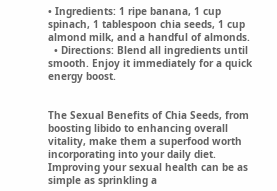• Ingredients: 1 ripe banana, 1 cup spinach, 1 tablespoon chia seeds, 1 cup almond milk, and a handful of almonds.
  • Directions: Blend all ingredients until smooth. Enjoy it immediately for a quick energy boost.


The Sexual Benefits of Chia Seeds, from boosting libido to enhancing overall vitality, make them a superfood worth incorporating into your daily diet. Improving your sexual health can be as simple as sprinkling a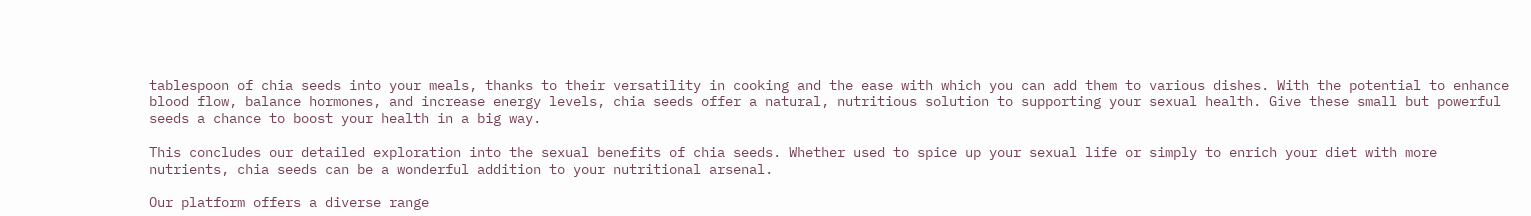tablespoon of chia seeds into your meals, thanks to their versatility in cooking and the ease with which you can add them to various dishes. With the potential to enhance blood flow, balance hormones, and increase energy levels, chia seeds offer a natural, nutritious solution to supporting your sexual health. Give these small but powerful seeds a chance to boost your health in a big way.

This concludes our detailed exploration into the sexual benefits of chia seeds. Whether used to spice up your sexual life or simply to enrich your diet with more nutrients, chia seeds can be a wonderful addition to your nutritional arsenal.

Our platform offers a diverse range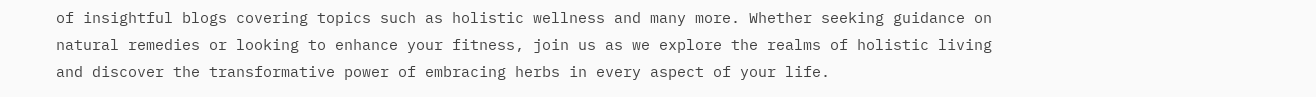of insightful blogs covering topics such as holistic wellness and many more. Whether seeking guidance on natural remedies or looking to enhance your fitness, join us as we explore the realms of holistic living and discover the transformative power of embracing herbs in every aspect of your life.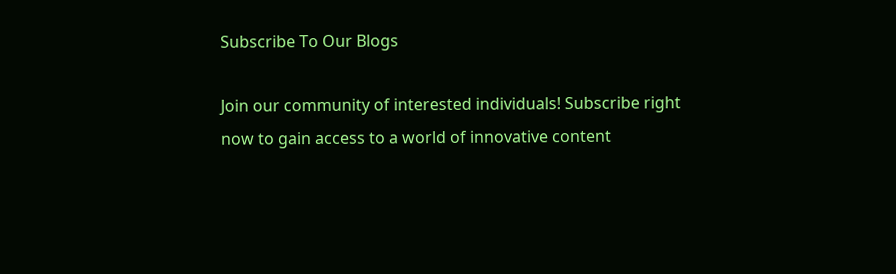Subscribe To Our Blogs

Join our community of interested individuals! Subscribe right now to gain access to a world of innovative content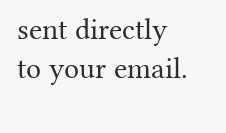sent directly to your email.